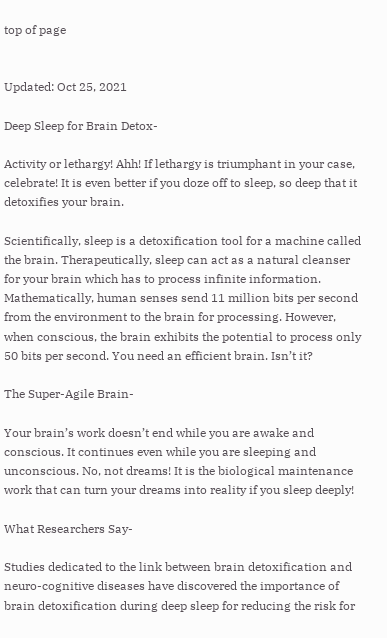top of page


Updated: Oct 25, 2021

Deep Sleep for Brain Detox-

Activity or lethargy! Ahh! If lethargy is triumphant in your case, celebrate! It is even better if you doze off to sleep, so deep that it detoxifies your brain.

Scientifically, sleep is a detoxification tool for a machine called the brain. Therapeutically, sleep can act as a natural cleanser for your brain which has to process infinite information. Mathematically, human senses send 11 million bits per second from the environment to the brain for processing. However, when conscious, the brain exhibits the potential to process only 50 bits per second. You need an efficient brain. Isn’t it?

The Super-Agile Brain-

Your brain’s work doesn’t end while you are awake and conscious. It continues even while you are sleeping and unconscious. No, not dreams! It is the biological maintenance work that can turn your dreams into reality if you sleep deeply!

What Researchers Say-

Studies dedicated to the link between brain detoxification and neuro-cognitive diseases have discovered the importance of brain detoxification during deep sleep for reducing the risk for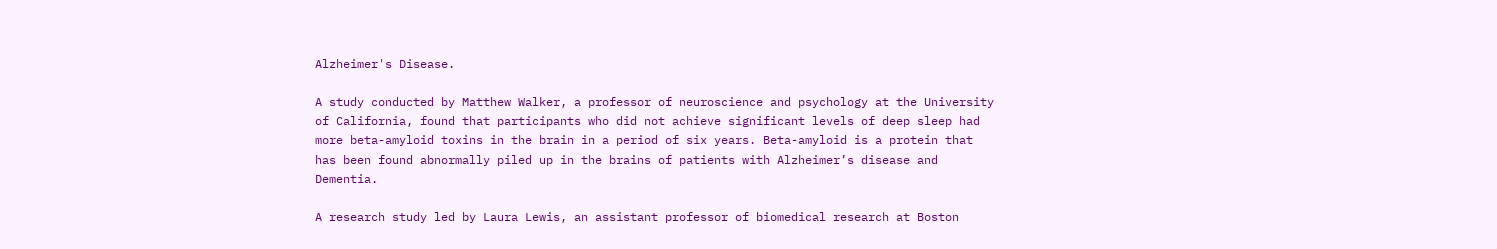Alzheimer's Disease.

A study conducted by Matthew Walker, a professor of neuroscience and psychology at the University of California, found that participants who did not achieve significant levels of deep sleep had more beta-amyloid toxins in the brain in a period of six years. Beta-amyloid is a protein that has been found abnormally piled up in the brains of patients with Alzheimer’s disease and Dementia.

A research study led by Laura Lewis, an assistant professor of biomedical research at Boston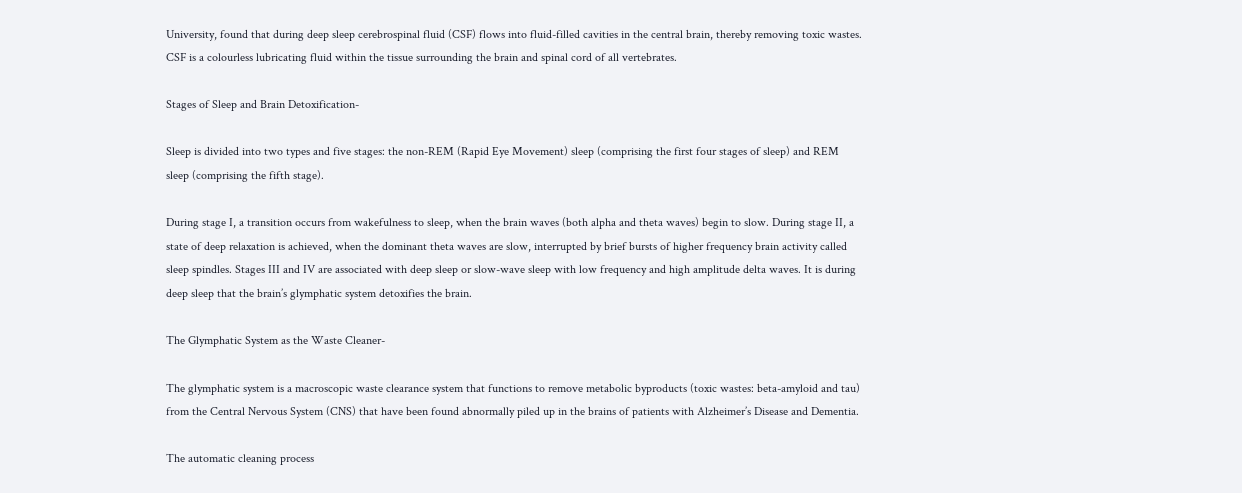University, found that during deep sleep cerebrospinal fluid (CSF) flows into fluid-filled cavities in the central brain, thereby removing toxic wastes. CSF is a colourless lubricating fluid within the tissue surrounding the brain and spinal cord of all vertebrates.

Stages of Sleep and Brain Detoxification-

Sleep is divided into two types and five stages: the non-REM (Rapid Eye Movement) sleep (comprising the first four stages of sleep) and REM sleep (comprising the fifth stage).

During stage I, a transition occurs from wakefulness to sleep, when the brain waves (both alpha and theta waves) begin to slow. During stage II, a state of deep relaxation is achieved, when the dominant theta waves are slow, interrupted by brief bursts of higher frequency brain activity called sleep spindles. Stages III and IV are associated with deep sleep or slow-wave sleep with low frequency and high amplitude delta waves. It is during deep sleep that the brain’s glymphatic system detoxifies the brain.

The Glymphatic System as the Waste Cleaner-

The glymphatic system is a macroscopic waste clearance system that functions to remove metabolic byproducts (toxic wastes: beta-amyloid and tau) from the Central Nervous System (CNS) that have been found abnormally piled up in the brains of patients with Alzheimer’s Disease and Dementia.

The automatic cleaning process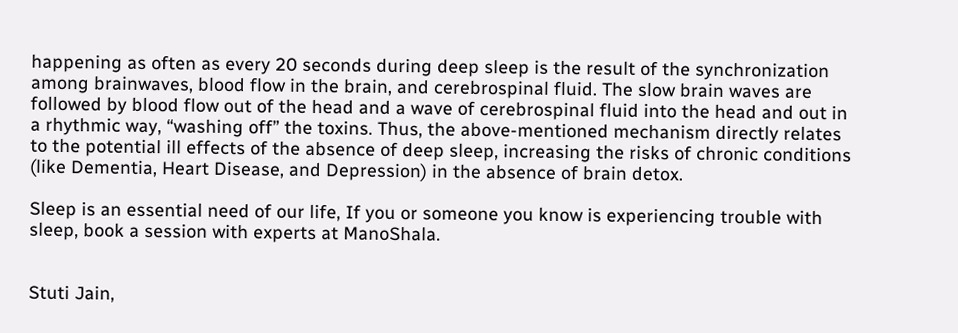happening as often as every 20 seconds during deep sleep is the result of the synchronization among brainwaves, blood flow in the brain, and cerebrospinal fluid. The slow brain waves are followed by blood flow out of the head and a wave of cerebrospinal fluid into the head and out in a rhythmic way, “washing off” the toxins. Thus, the above-mentioned mechanism directly relates to the potential ill effects of the absence of deep sleep, increasing the risks of chronic conditions (like Dementia, Heart Disease, and Depression) in the absence of brain detox.

Sleep is an essential need of our life, If you or someone you know is experiencing trouble with sleep, book a session with experts at ManoShala.


Stuti Jain,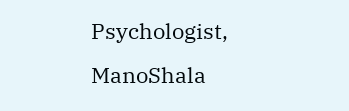Psychologist, ManoShala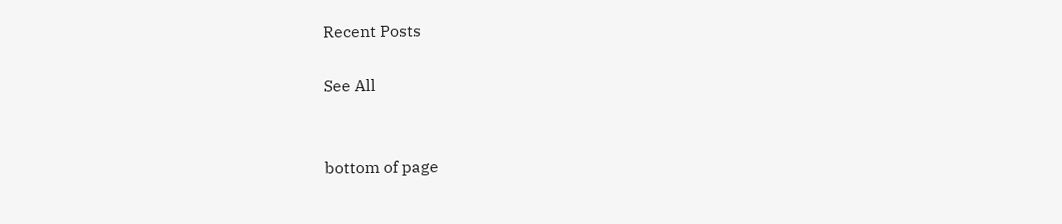Recent Posts

See All


bottom of page